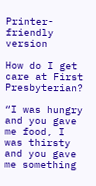Printer-friendly version

How do I get care at First Presbyterian?

“I was hungry and you gave me food, I was thirsty and you gave me something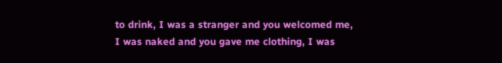to drink, I was a stranger and you welcomed me, I was naked and you gave me clothing, I was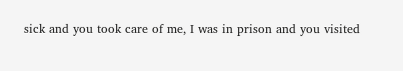sick and you took care of me, I was in prison and you visited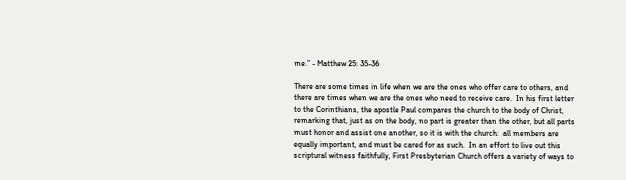me.” - Matthew 25: 35-36

There are some times in life when we are the ones who offer care to others, and there are times when we are the ones who need to receive care.  In his first letter to the Corinthians, the apostle Paul compares the church to the body of Christ, remarking that, just as on the body, no part is greater than the other, but all parts must honor and assist one another, so it is with the church:  all members are equally important, and must be cared for as such.  In an effort to live out this scriptural witness faithfully, First Presbyterian Church offers a variety of ways to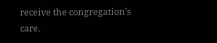receive the congregation’s care.